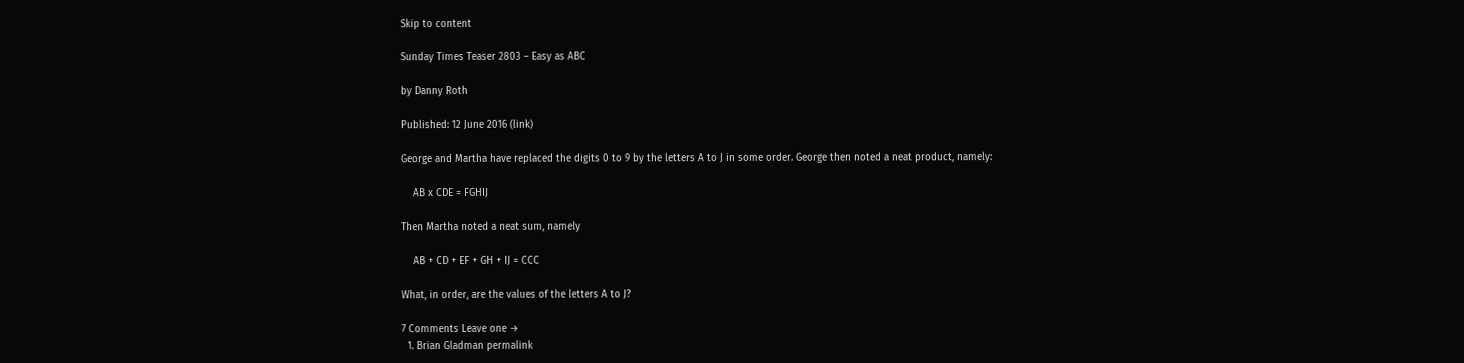Skip to content

Sunday Times Teaser 2803 – Easy as ABC

by Danny Roth

Published: 12 June 2016 (link)

George and Martha have replaced the digits 0 to 9 by the letters A to J in some order. George then noted a neat product, namely:

    AB x CDE = FGHIJ

Then Martha noted a neat sum, namely

    AB + CD + EF + GH + IJ = CCC

What, in order, are the values of the letters A to J?

7 Comments Leave one →
  1. Brian Gladman permalink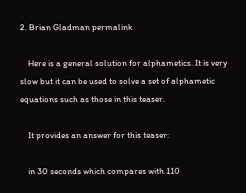2. Brian Gladman permalink

    Here is a general solution for alphametics. It is very slow but it can be used to solve a set of alphametic equations such as those in this teaser.

    It provides an answer for this teaser:

    in 30 seconds which compares with 110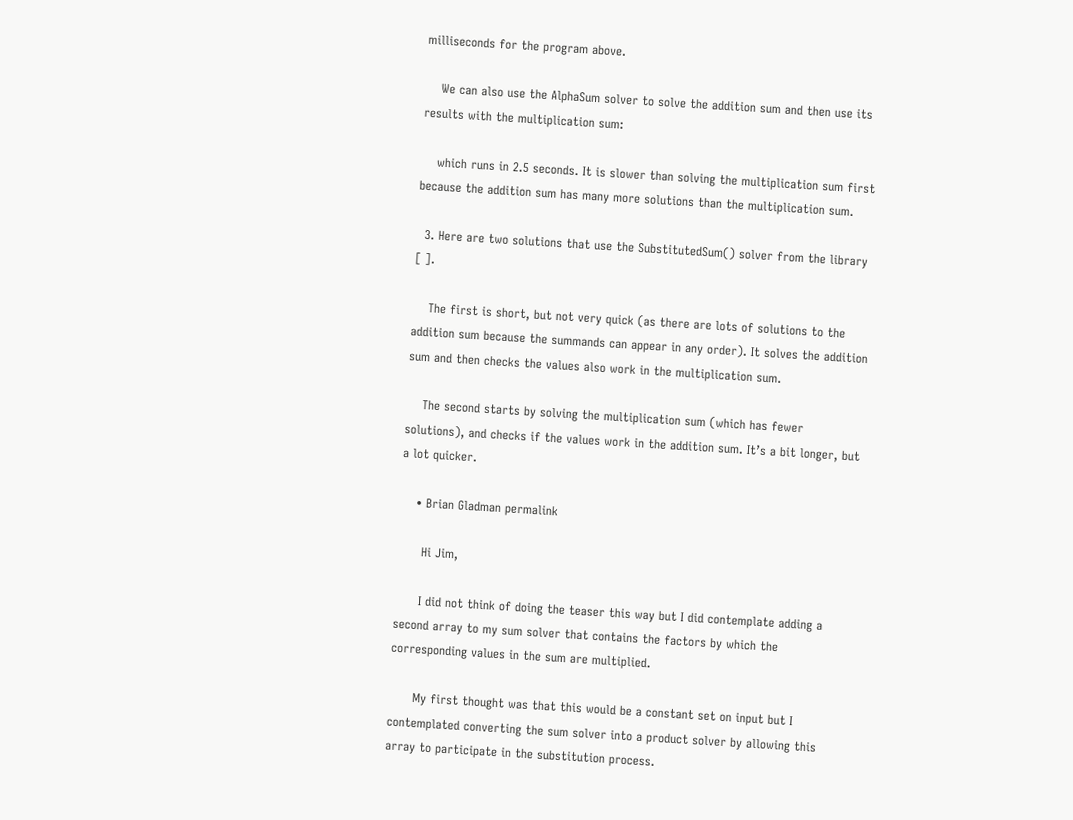milliseconds for the program above.

    We can also use the AlphaSum solver to solve the addition sum and then use its results with the multiplication sum:

    which runs in 2.5 seconds. It is slower than solving the multiplication sum first because the addition sum has many more solutions than the multiplication sum.

  3. Here are two solutions that use the SubstitutedSum() solver from the library [ ].

    The first is short, but not very quick (as there are lots of solutions to the addition sum because the summands can appear in any order). It solves the addition sum and then checks the values also work in the multiplication sum.

    The second starts by solving the multiplication sum (which has fewer solutions), and checks if the values work in the addition sum. It’s a bit longer, but a lot quicker.

    • Brian Gladman permalink

      Hi Jim,

      I did not think of doing the teaser this way but I did contemplate adding a second array to my sum solver that contains the factors by which the corresponding values in the sum are multiplied.

      My first thought was that this would be a constant set on input but I contemplated converting the sum solver into a product solver by allowing this array to participate in the substitution process.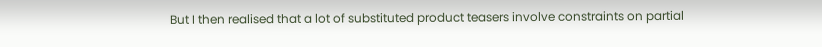But I then realised that a lot of substituted product teasers involve constraints on partial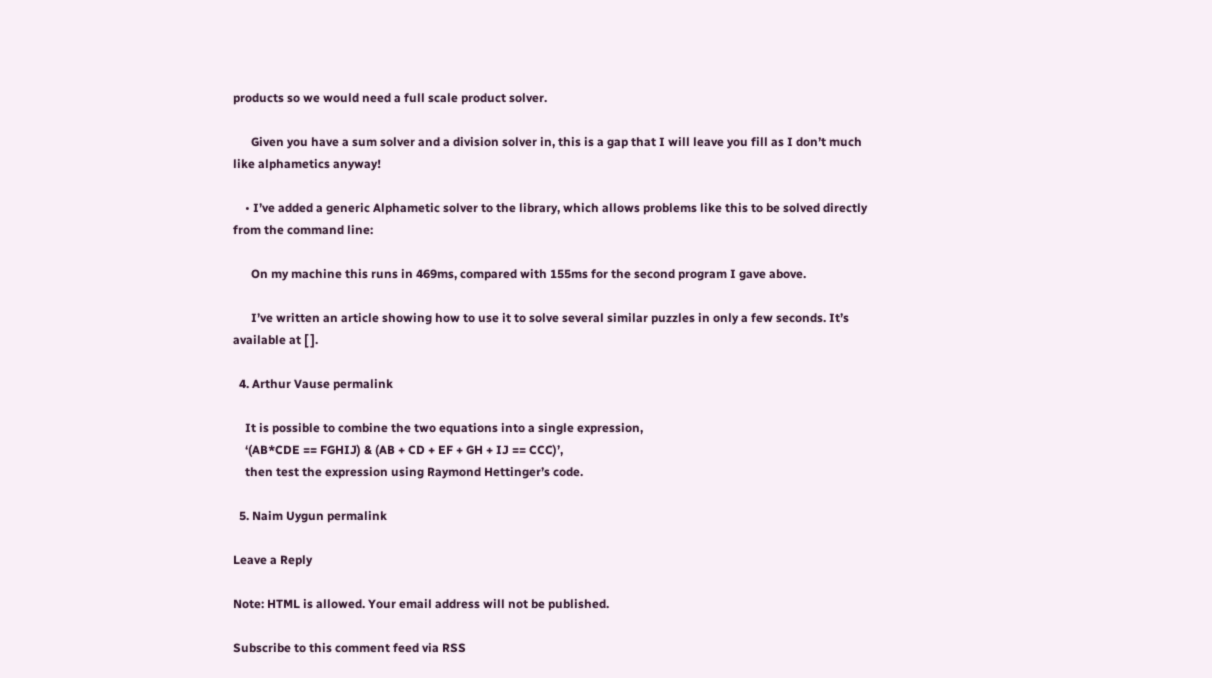products so we would need a full scale product solver.

      Given you have a sum solver and a division solver in, this is a gap that I will leave you fill as I don’t much like alphametics anyway!

    • I’ve added a generic Alphametic solver to the library, which allows problems like this to be solved directly from the command line:

      On my machine this runs in 469ms, compared with 155ms for the second program I gave above.

      I’ve written an article showing how to use it to solve several similar puzzles in only a few seconds. It’s available at [ ].

  4. Arthur Vause permalink

    It is possible to combine the two equations into a single expression,
    ‘(AB*CDE == FGHIJ) & (AB + CD + EF + GH + IJ == CCC)’,
    then test the expression using Raymond Hettinger’s code.

  5. Naim Uygun permalink

Leave a Reply

Note: HTML is allowed. Your email address will not be published.

Subscribe to this comment feed via RSS